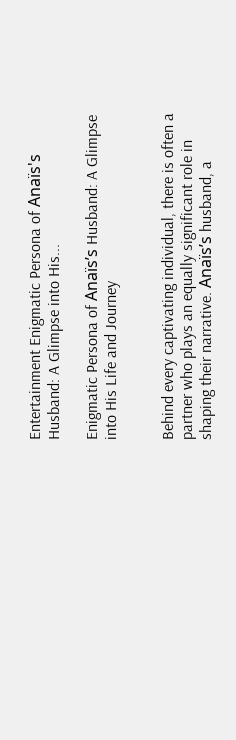Entertainment Enigmatic Persona of Anaïs's Husband: A Glimpse into His...

Enigmatic Persona of Anaïs’s Husband: A Glimpse into His Life and Journey


Behind every captivating individual, there is often a partner who plays an equally significant role in shaping their narrative. Anaïs’s husband, a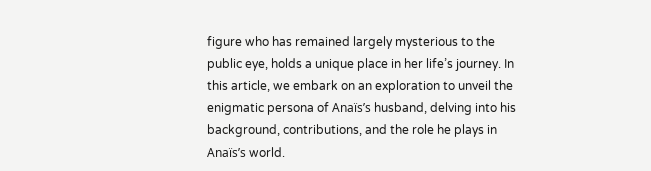figure who has remained largely mysterious to the public eye, holds a unique place in her life’s journey. In this article, we embark on an exploration to unveil the enigmatic persona of Anaïs’s husband, delving into his background, contributions, and the role he plays in Anaïs’s world.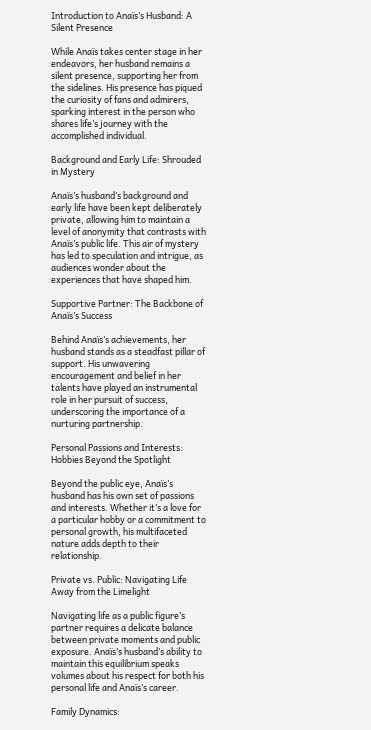Introduction to Anaïs’s Husband: A Silent Presence

While Anaïs takes center stage in her endeavors, her husband remains a silent presence, supporting her from the sidelines. His presence has piqued the curiosity of fans and admirers, sparking interest in the person who shares life’s journey with the accomplished individual.

Background and Early Life: Shrouded in Mystery

Anaïs’s husband’s background and early life have been kept deliberately private, allowing him to maintain a level of anonymity that contrasts with Anaïs’s public life. This air of mystery has led to speculation and intrigue, as audiences wonder about the experiences that have shaped him.

Supportive Partner: The Backbone of Anaïs’s Success

Behind Anaïs’s achievements, her husband stands as a steadfast pillar of support. His unwavering encouragement and belief in her talents have played an instrumental role in her pursuit of success, underscoring the importance of a nurturing partnership.

Personal Passions and Interests: Hobbies Beyond the Spotlight

Beyond the public eye, Anaïs’s husband has his own set of passions and interests. Whether it’s a love for a particular hobby or a commitment to personal growth, his multifaceted nature adds depth to their relationship.

Private vs. Public: Navigating Life Away from the Limelight

Navigating life as a public figure’s partner requires a delicate balance between private moments and public exposure. Anaïs’s husband’s ability to maintain this equilibrium speaks volumes about his respect for both his personal life and Anaïs’s career.

Family Dynamics: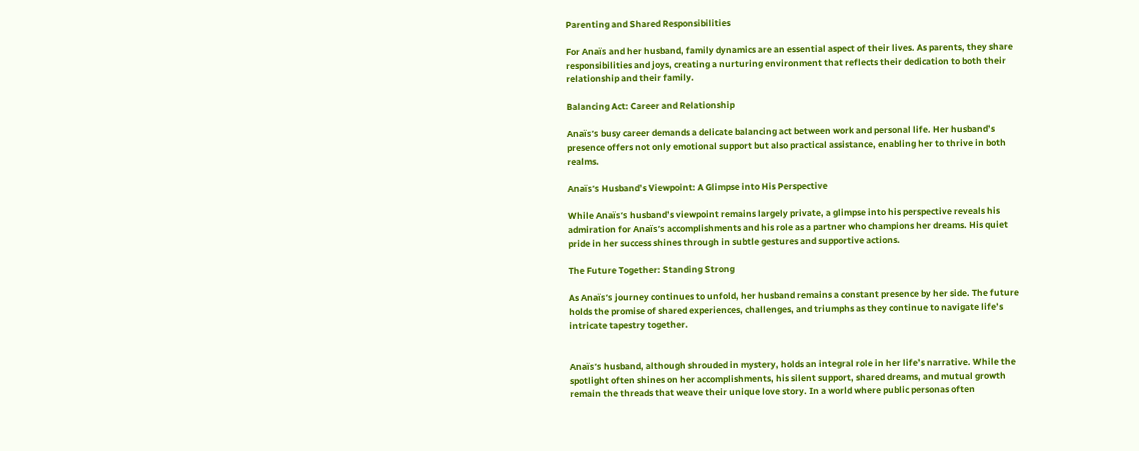Parenting and Shared Responsibilities

For Anaïs and her husband, family dynamics are an essential aspect of their lives. As parents, they share responsibilities and joys, creating a nurturing environment that reflects their dedication to both their relationship and their family.

Balancing Act: Career and Relationship

Anaïs’s busy career demands a delicate balancing act between work and personal life. Her husband’s presence offers not only emotional support but also practical assistance, enabling her to thrive in both realms.

Anaïs’s Husband’s Viewpoint: A Glimpse into His Perspective

While Anaïs’s husband’s viewpoint remains largely private, a glimpse into his perspective reveals his admiration for Anaïs’s accomplishments and his role as a partner who champions her dreams. His quiet pride in her success shines through in subtle gestures and supportive actions.

The Future Together: Standing Strong

As Anaïs’s journey continues to unfold, her husband remains a constant presence by her side. The future holds the promise of shared experiences, challenges, and triumphs as they continue to navigate life’s intricate tapestry together.


Anaïs’s husband, although shrouded in mystery, holds an integral role in her life’s narrative. While the spotlight often shines on her accomplishments, his silent support, shared dreams, and mutual growth remain the threads that weave their unique love story. In a world where public personas often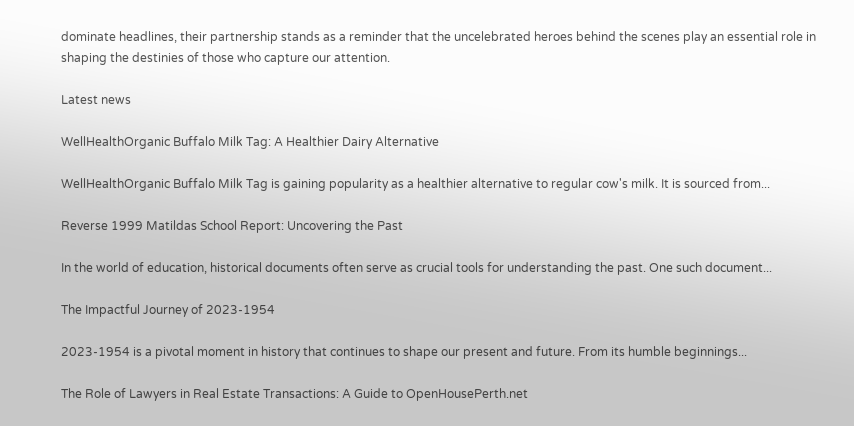dominate headlines, their partnership stands as a reminder that the uncelebrated heroes behind the scenes play an essential role in shaping the destinies of those who capture our attention.

Latest news

WellHealthOrganic Buffalo Milk Tag: A Healthier Dairy Alternative

WellHealthOrganic Buffalo Milk Tag is gaining popularity as a healthier alternative to regular cow's milk. It is sourced from...

Reverse 1999 Matildas School Report: Uncovering the Past

In the world of education, historical documents often serve as crucial tools for understanding the past. One such document...

The Impactful Journey of 2023-1954

2023-1954 is a pivotal moment in history that continues to shape our present and future. From its humble beginnings...

The Role of Lawyers in Real Estate Transactions: A Guide to OpenHousePerth.net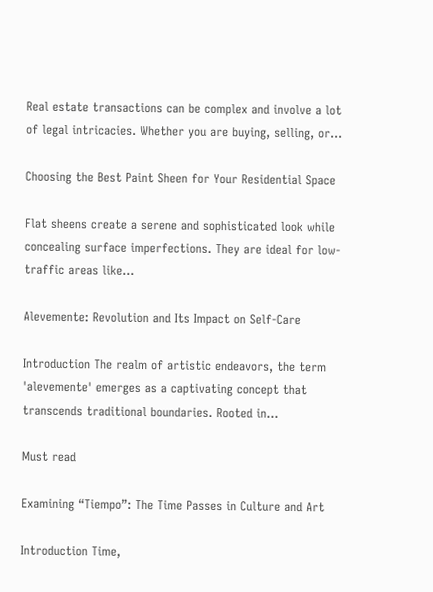Real estate transactions can be complex and involve a lot of legal intricacies. Whether you are buying, selling, or...

Choosing the Best Paint Sheen for Your Residential Space

Flat sheens create a serene and sophisticated look while concealing surface imperfections. They are ideal for low-traffic areas like...

Alevemente: Revolution and Its Impact on Self-Care

Introduction The realm of artistic endeavors, the term 'alevemente' emerges as a captivating concept that transcends traditional boundaries. Rooted in...

Must read

Examining “Tiempo”: The Time Passes in Culture and Art

Introduction Time,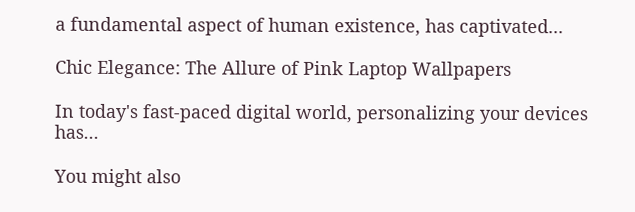a fundamental aspect of human existence, has captivated...

Chic Elegance: The Allure of Pink Laptop Wallpapers

In today's fast-paced digital world, personalizing your devices has...

You might also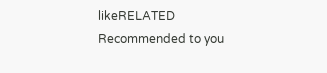likeRELATED
Recommended to you